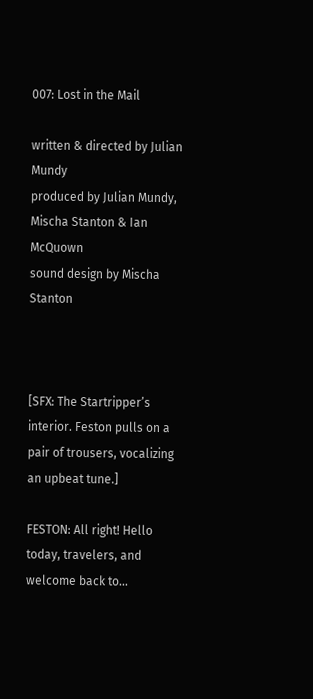007: Lost in the Mail

written & directed by Julian Mundy
produced by Julian Mundy, Mischa Stanton & Ian McQuown
sound design by Mischa Stanton



[SFX: The Startripper’s interior. Feston pulls on a pair of trousers, vocalizing an upbeat tune.]

FESTON: All right! Hello today, travelers, and welcome back to...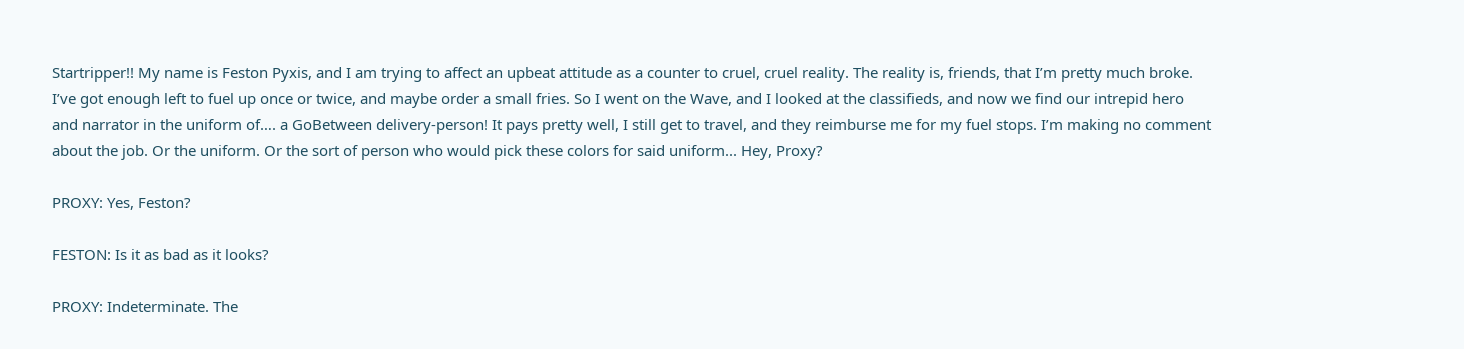Startripper!! My name is Feston Pyxis, and I am trying to affect an upbeat attitude as a counter to cruel, cruel reality. The reality is, friends, that I’m pretty much broke. I’ve got enough left to fuel up once or twice, and maybe order a small fries. So I went on the Wave, and I looked at the classifieds, and now we find our intrepid hero and narrator in the uniform of…. a GoBetween delivery-person! It pays pretty well, I still get to travel, and they reimburse me for my fuel stops. I’m making no comment about the job. Or the uniform. Or the sort of person who would pick these colors for said uniform... Hey, Proxy?

PROXY: Yes, Feston?

FESTON: Is it as bad as it looks?

PROXY: Indeterminate. The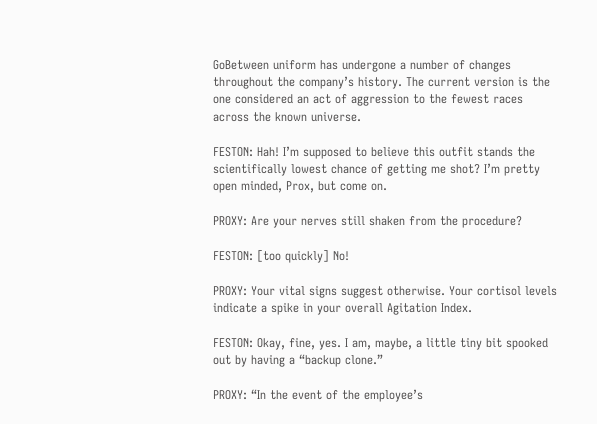GoBetween uniform has undergone a number of changes throughout the company’s history. The current version is the one considered an act of aggression to the fewest races across the known universe.

FESTON: Hah! I’m supposed to believe this outfit stands the scientifically lowest chance of getting me shot? I’m pretty open minded, Prox, but come on.

PROXY: Are your nerves still shaken from the procedure?

FESTON: [too quickly] No!

PROXY: Your vital signs suggest otherwise. Your cortisol levels indicate a spike in your overall Agitation Index.

FESTON: Okay, fine, yes. I am, maybe, a little tiny bit spooked out by having a “backup clone.”

PROXY: “In the event of the employee’s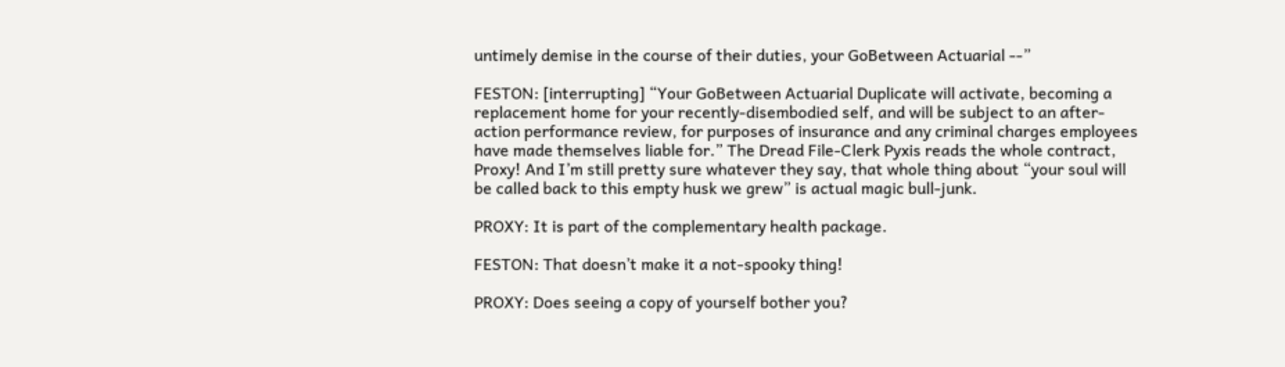untimely demise in the course of their duties, your GoBetween Actuarial --”

FESTON: [interrupting] “Your GoBetween Actuarial Duplicate will activate, becoming a replacement home for your recently-disembodied self, and will be subject to an after-action performance review, for purposes of insurance and any criminal charges employees have made themselves liable for.” The Dread File-Clerk Pyxis reads the whole contract, Proxy! And I’m still pretty sure whatever they say, that whole thing about “your soul will be called back to this empty husk we grew” is actual magic bull-junk.

PROXY: It is part of the complementary health package.

FESTON: That doesn’t make it a not-spooky thing!

PROXY: Does seeing a copy of yourself bother you?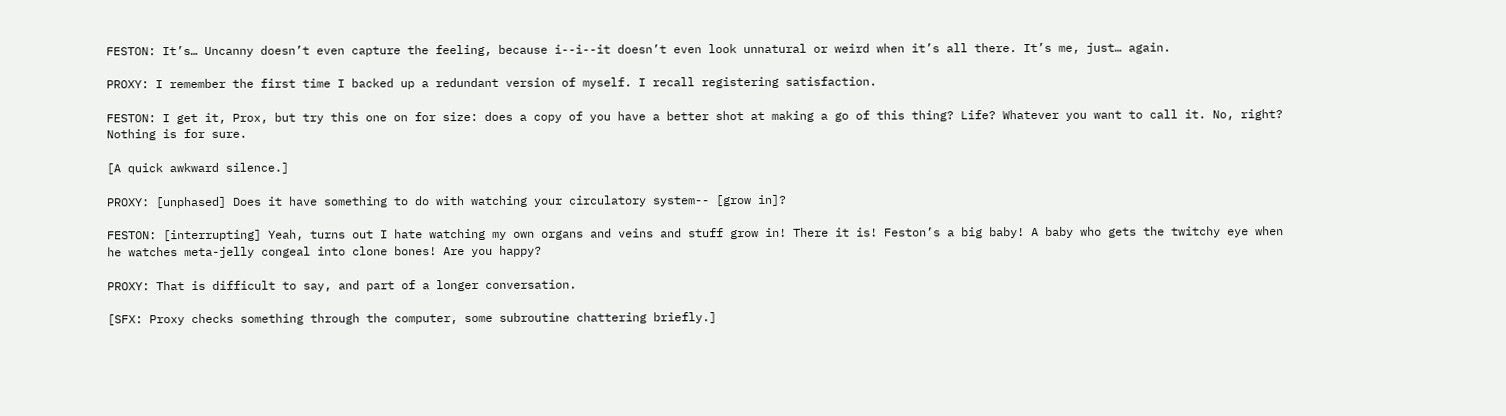FESTON: It’s… Uncanny doesn’t even capture the feeling, because i--i--it doesn’t even look unnatural or weird when it’s all there. It’s me, just… again.

PROXY: I remember the first time I backed up a redundant version of myself. I recall registering satisfaction.

FESTON: I get it, Prox, but try this one on for size: does a copy of you have a better shot at making a go of this thing? Life? Whatever you want to call it. No, right? Nothing is for sure.

[A quick awkward silence.]

PROXY: [unphased] Does it have something to do with watching your circulatory system-- [grow in]?

FESTON: [interrupting] Yeah, turns out I hate watching my own organs and veins and stuff grow in! There it is! Feston’s a big baby! A baby who gets the twitchy eye when he watches meta-jelly congeal into clone bones! Are you happy?

PROXY: That is difficult to say, and part of a longer conversation.

[SFX: Proxy checks something through the computer, some subroutine chattering briefly.]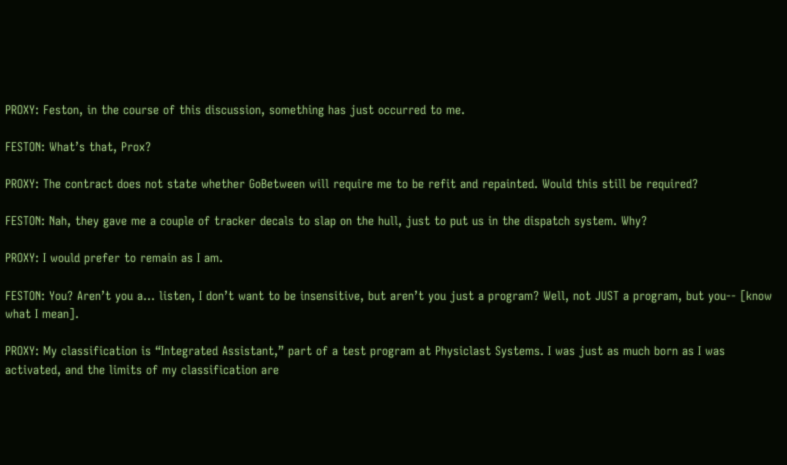PROXY: Feston, in the course of this discussion, something has just occurred to me.

FESTON: What’s that, Prox?

PROXY: The contract does not state whether GoBetween will require me to be refit and repainted. Would this still be required?

FESTON: Nah, they gave me a couple of tracker decals to slap on the hull, just to put us in the dispatch system. Why?

PROXY: I would prefer to remain as I am.

FESTON: You? Aren’t you a… listen, I don’t want to be insensitive, but aren’t you just a program? Well, not JUST a program, but you-- [know what I mean].

PROXY: My classification is “Integrated Assistant,” part of a test program at Physiclast Systems. I was just as much born as I was activated, and the limits of my classification are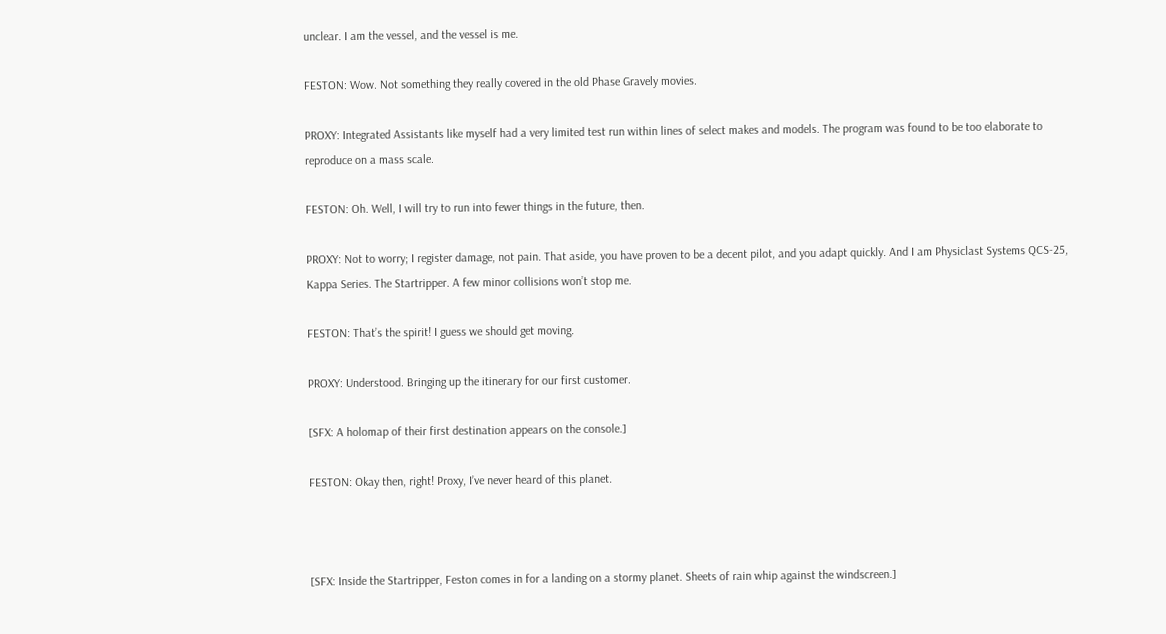unclear. I am the vessel, and the vessel is me.

FESTON: Wow. Not something they really covered in the old Phase Gravely movies.

PROXY: Integrated Assistants like myself had a very limited test run within lines of select makes and models. The program was found to be too elaborate to reproduce on a mass scale.

FESTON: Oh. Well, I will try to run into fewer things in the future, then.

PROXY: Not to worry; I register damage, not pain. That aside, you have proven to be a decent pilot, and you adapt quickly. And I am Physiclast Systems QCS-25, Kappa Series. The Startripper. A few minor collisions won’t stop me.

FESTON: That’s the spirit! I guess we should get moving.

PROXY: Understood. Bringing up the itinerary for our first customer.

[SFX: A holomap of their first destination appears on the console.]

FESTON: Okay then, right! Proxy, I’ve never heard of this planet.



[SFX: Inside the Startripper, Feston comes in for a landing on a stormy planet. Sheets of rain whip against the windscreen.]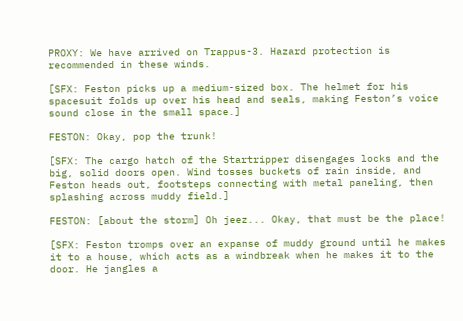PROXY: We have arrived on Trappus-3. Hazard protection is recommended in these winds.

[SFX: Feston picks up a medium-sized box. The helmet for his spacesuit folds up over his head and seals, making Feston’s voice sound close in the small space.]

FESTON: Okay, pop the trunk!

[SFX: The cargo hatch of the Startripper disengages locks and the big, solid doors open. Wind tosses buckets of rain inside, and Feston heads out, footsteps connecting with metal paneling, then splashing across muddy field.]

FESTON: [about the storm] Oh jeez... Okay, that must be the place!

[SFX: Feston tromps over an expanse of muddy ground until he makes it to a house, which acts as a windbreak when he makes it to the door. He jangles a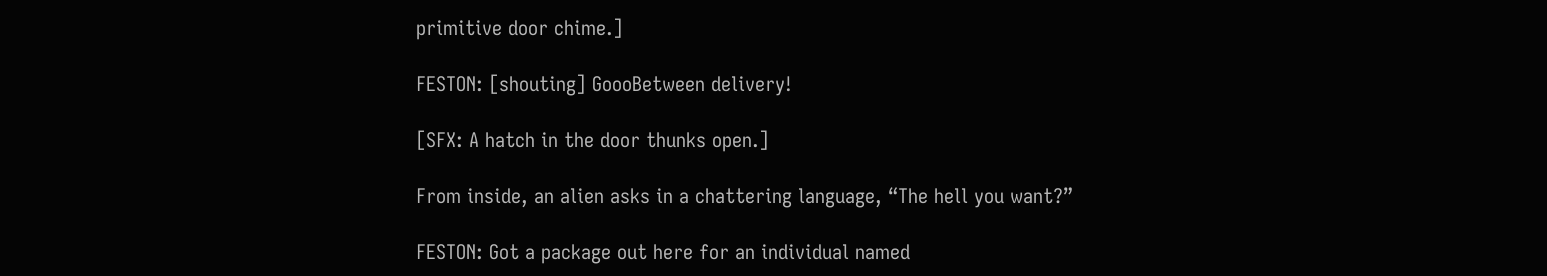primitive door chime.]

FESTON: [shouting] GoooBetween delivery!

[SFX: A hatch in the door thunks open.]

From inside, an alien asks in a chattering language, “The hell you want?”

FESTON: Got a package out here for an individual named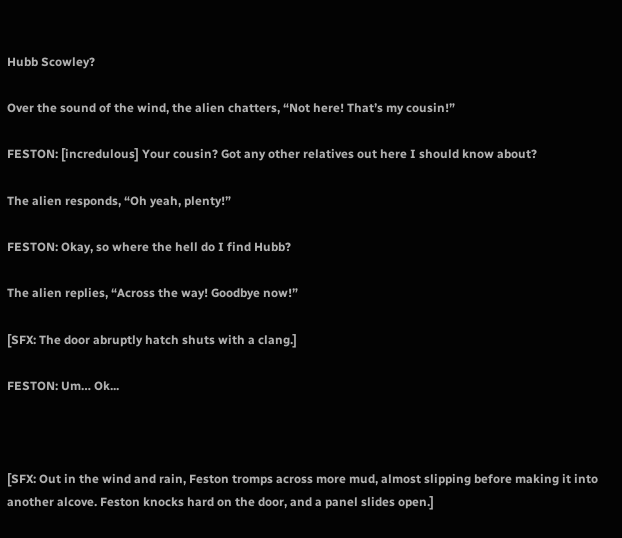Hubb Scowley?

Over the sound of the wind, the alien chatters, “Not here! That’s my cousin!”

FESTON: [incredulous] Your cousin? Got any other relatives out here I should know about?

The alien responds, “Oh yeah, plenty!”

FESTON: Okay, so where the hell do I find Hubb?

The alien replies, “Across the way! Goodbye now!”

[SFX: The door abruptly hatch shuts with a clang.]

FESTON: Um… Ok...



[SFX: Out in the wind and rain, Feston tromps across more mud, almost slipping before making it into another alcove. Feston knocks hard on the door, and a panel slides open.]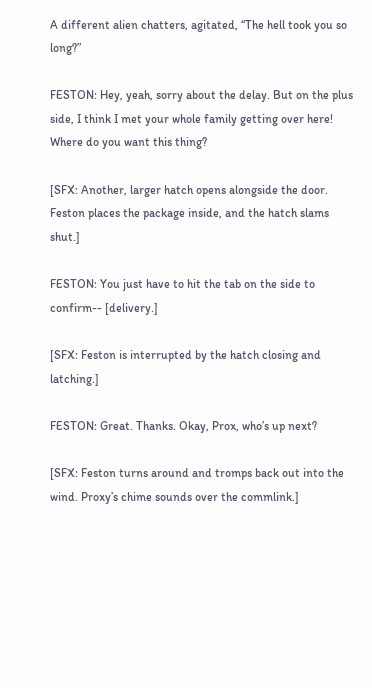A different alien chatters, agitated, “The hell took you so long?”

FESTON: Hey, yeah, sorry about the delay. But on the plus side, I think I met your whole family getting over here! Where do you want this thing?

[SFX: Another, larger hatch opens alongside the door. Feston places the package inside, and the hatch slams shut.]

FESTON: You just have to hit the tab on the side to confirm-- [delivery.]

[SFX: Feston is interrupted by the hatch closing and latching.]

FESTON: Great. Thanks. Okay, Prox, who’s up next?

[SFX: Feston turns around and tromps back out into the wind. Proxy’s chime sounds over the commlink.]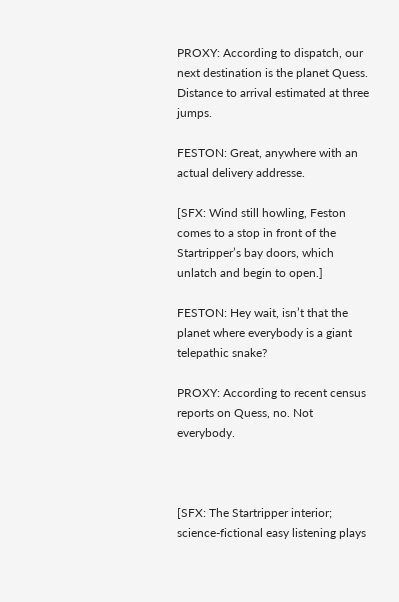PROXY: According to dispatch, our next destination is the planet Quess. Distance to arrival estimated at three jumps.

FESTON: Great, anywhere with an actual delivery addresse.

[SFX: Wind still howling, Feston comes to a stop in front of the Startripper’s bay doors, which unlatch and begin to open.]

FESTON: Hey wait, isn’t that the planet where everybody is a giant telepathic snake?

PROXY: According to recent census reports on Quess, no. Not everybody.



[SFX: The Startripper interior; science-fictional easy listening plays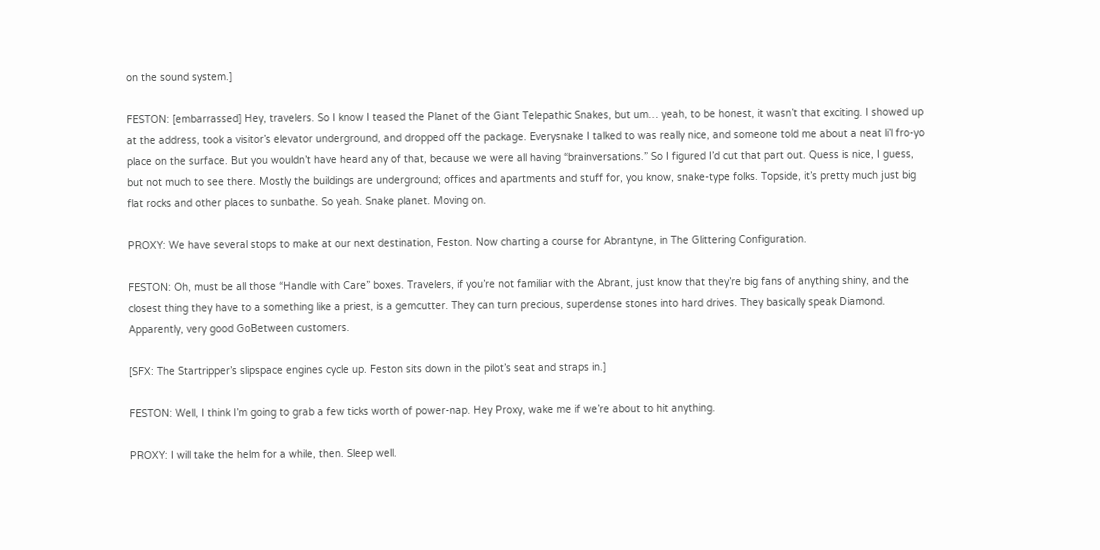on the sound system.]

FESTON: [embarrassed] Hey, travelers. So I know I teased the Planet of the Giant Telepathic Snakes, but um… yeah, to be honest, it wasn’t that exciting. I showed up at the address, took a visitor’s elevator underground, and dropped off the package. Everysnake I talked to was really nice, and someone told me about a neat li’l fro-yo place on the surface. But you wouldn’t have heard any of that, because we were all having “brainversations.” So I figured I’d cut that part out. Quess is nice, I guess, but not much to see there. Mostly the buildings are underground; offices and apartments and stuff for, you know, snake-type folks. Topside, it’s pretty much just big flat rocks and other places to sunbathe. So yeah. Snake planet. Moving on.

PROXY: We have several stops to make at our next destination, Feston. Now charting a course for Abrantyne, in The Glittering Configuration.

FESTON: Oh, must be all those “Handle with Care” boxes. Travelers, if you’re not familiar with the Abrant, just know that they’re big fans of anything shiny, and the closest thing they have to a something like a priest, is a gemcutter. They can turn precious, superdense stones into hard drives. They basically speak Diamond. Apparently, very good GoBetween customers.

[SFX: The Startripper’s slipspace engines cycle up. Feston sits down in the pilot’s seat and straps in.]

FESTON: Well, I think I’m going to grab a few ticks worth of power-nap. Hey Proxy, wake me if we’re about to hit anything.

PROXY: I will take the helm for a while, then. Sleep well.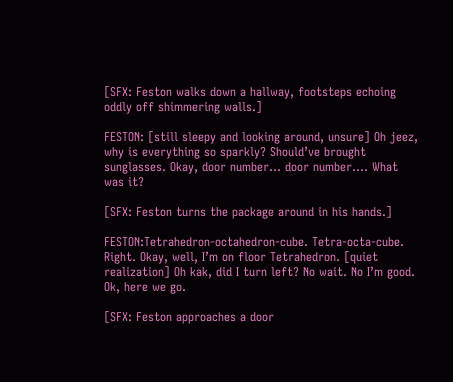[SFX: Feston walks down a hallway, footsteps echoing oddly off shimmering walls.]

FESTON: [still sleepy and looking around, unsure] Oh jeez, why is everything so sparkly? Should’ve brought sunglasses. Okay, door number... door number…. What was it?

[SFX: Feston turns the package around in his hands.]

FESTON:Tetrahedron-octahedron-cube. Tetra-octa-cube. Right. Okay, well, I’m on floor Tetrahedron. [quiet realization] Oh kak, did I turn left? No wait. No I’m good. Ok, here we go.

[SFX: Feston approaches a door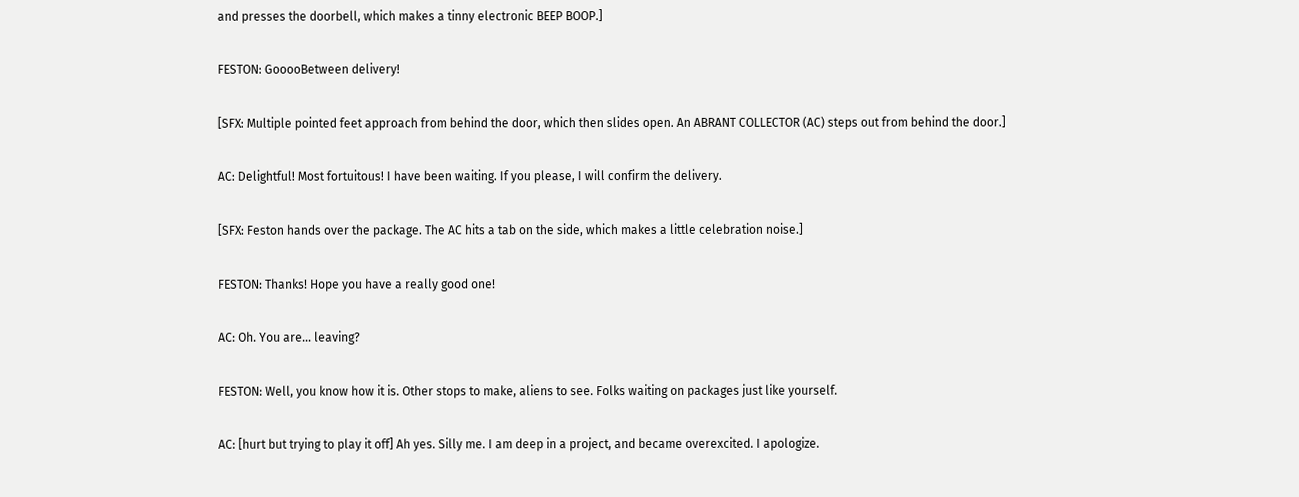and presses the doorbell, which makes a tinny electronic BEEP BOOP.]

FESTON: GooooBetween delivery!

[SFX: Multiple pointed feet approach from behind the door, which then slides open. An ABRANT COLLECTOR (AC) steps out from behind the door.]

AC: Delightful! Most fortuitous! I have been waiting. If you please, I will confirm the delivery.

[SFX: Feston hands over the package. The AC hits a tab on the side, which makes a little celebration noise.]

FESTON: Thanks! Hope you have a really good one!

AC: Oh. You are… leaving?

FESTON: Well, you know how it is. Other stops to make, aliens to see. Folks waiting on packages just like yourself.

AC: [hurt but trying to play it off] Ah yes. Silly me. I am deep in a project, and became overexcited. I apologize.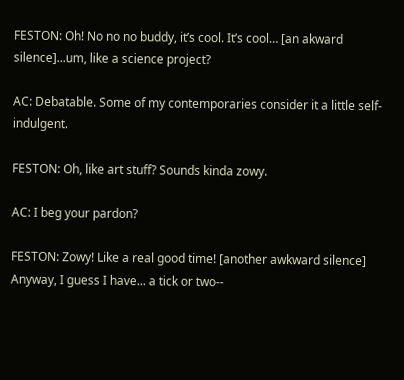FESTON: Oh! No no no buddy, it’s cool. It’s cool… [an akward silence]...um, like a science project?

AC: Debatable. Some of my contemporaries consider it a little self-indulgent.

FESTON: Oh, like art stuff? Sounds kinda zowy.

AC: I beg your pardon?

FESTON: Zowy! Like a real good time! [another awkward silence] Anyway, I guess I have... a tick or two--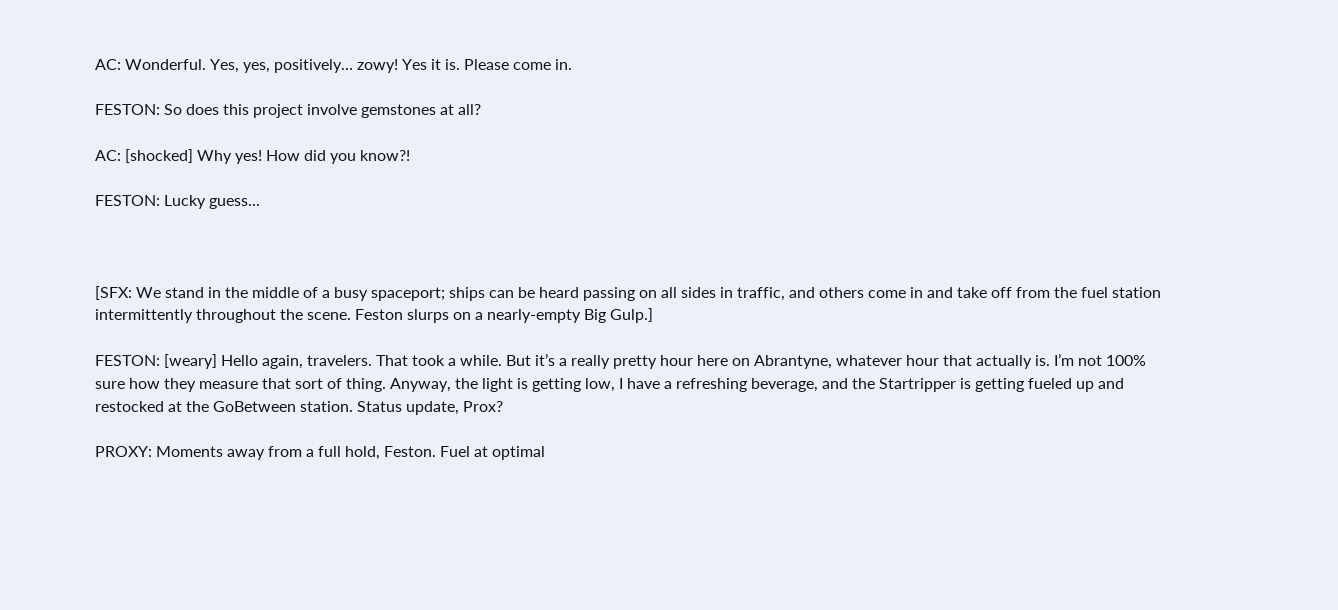AC: Wonderful. Yes, yes, positively… zowy! Yes it is. Please come in.

FESTON: So does this project involve gemstones at all?

AC: [shocked] Why yes! How did you know?!

FESTON: Lucky guess...



[SFX: We stand in the middle of a busy spaceport; ships can be heard passing on all sides in traffic, and others come in and take off from the fuel station intermittently throughout the scene. Feston slurps on a nearly-empty Big Gulp.]

FESTON: [weary] Hello again, travelers. That took a while. But it’s a really pretty hour here on Abrantyne, whatever hour that actually is. I’m not 100% sure how they measure that sort of thing. Anyway, the light is getting low, I have a refreshing beverage, and the Startripper is getting fueled up and restocked at the GoBetween station. Status update, Prox?

PROXY: Moments away from a full hold, Feston. Fuel at optimal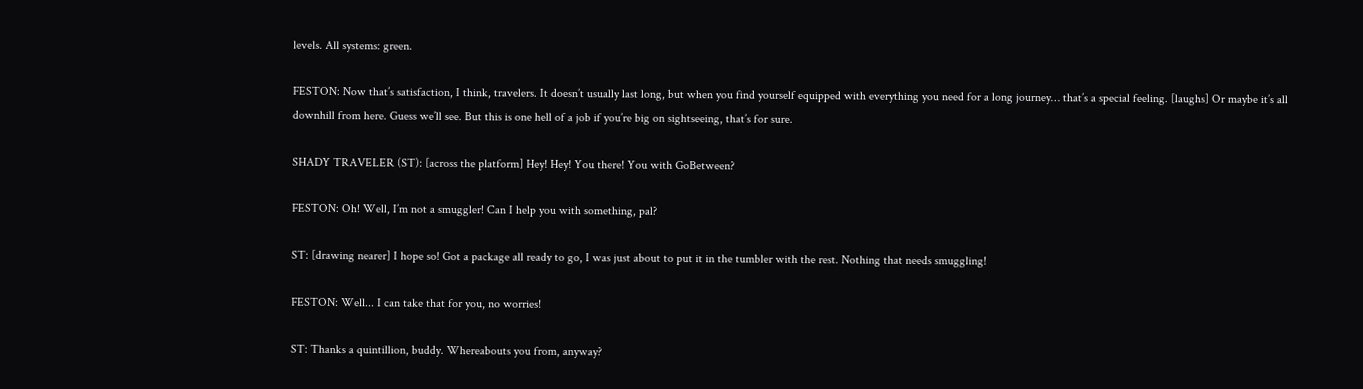levels. All systems: green.

FESTON: Now that’s satisfaction, I think, travelers. It doesn’t usually last long, but when you find yourself equipped with everything you need for a long journey… that’s a special feeling. [laughs] Or maybe it’s all downhill from here. Guess we’ll see. But this is one hell of a job if you’re big on sightseeing, that’s for sure.

SHADY TRAVELER (ST): [across the platform] Hey! Hey! You there! You with GoBetween?

FESTON: Oh! Well, I’m not a smuggler! Can I help you with something, pal?

ST: [drawing nearer] I hope so! Got a package all ready to go, I was just about to put it in the tumbler with the rest. Nothing that needs smuggling!

FESTON: Well... I can take that for you, no worries!

ST: Thanks a quintillion, buddy. Whereabouts you from, anyway?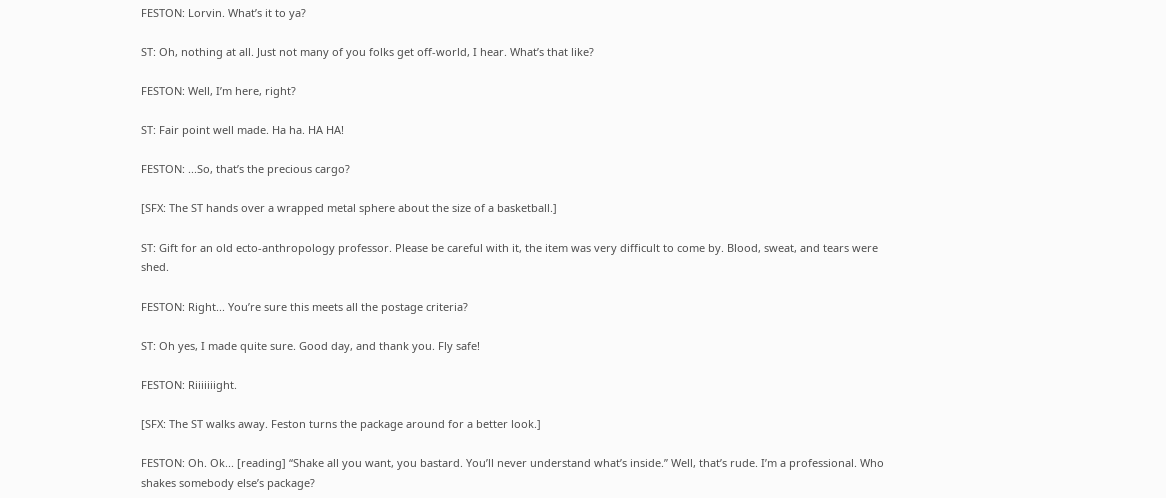FESTON: Lorvin. What’s it to ya?

ST: Oh, nothing at all. Just not many of you folks get off-world, I hear. What’s that like?

FESTON: Well, I’m here, right?

ST: Fair point well made. Ha ha. HA HA!

FESTON: ...So, that’s the precious cargo?

[SFX: The ST hands over a wrapped metal sphere about the size of a basketball.]

ST: Gift for an old ecto-anthropology professor. Please be careful with it, the item was very difficult to come by. Blood, sweat, and tears were shed.

FESTON: Right... You’re sure this meets all the postage criteria?

ST: Oh yes, I made quite sure. Good day, and thank you. Fly safe!

FESTON: Riiiiiiight.

[SFX: The ST walks away. Feston turns the package around for a better look.]

FESTON: Oh. Ok... [reading] “Shake all you want, you bastard. You’ll never understand what’s inside.” Well, that’s rude. I’m a professional. Who shakes somebody else’s package?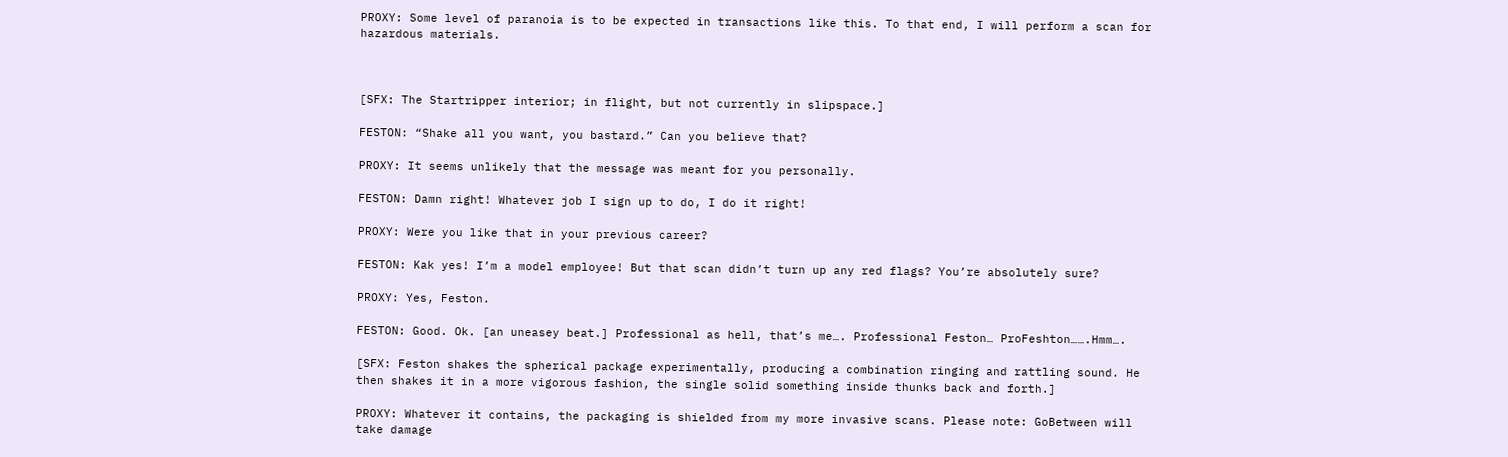PROXY: Some level of paranoia is to be expected in transactions like this. To that end, I will perform a scan for hazardous materials.



[SFX: The Startripper interior; in flight, but not currently in slipspace.]

FESTON: “Shake all you want, you bastard.” Can you believe that?

PROXY: It seems unlikely that the message was meant for you personally.

FESTON: Damn right! Whatever job I sign up to do, I do it right!

PROXY: Were you like that in your previous career?

FESTON: Kak yes! I’m a model employee! But that scan didn’t turn up any red flags? You’re absolutely sure?

PROXY: Yes, Feston.

FESTON: Good. Ok. [an uneasey beat.] Professional as hell, that’s me…. Professional Feston… ProFeshton…….Hmm….

[SFX: Feston shakes the spherical package experimentally, producing a combination ringing and rattling sound. He then shakes it in a more vigorous fashion, the single solid something inside thunks back and forth.]

PROXY: Whatever it contains, the packaging is shielded from my more invasive scans. Please note: GoBetween will take damage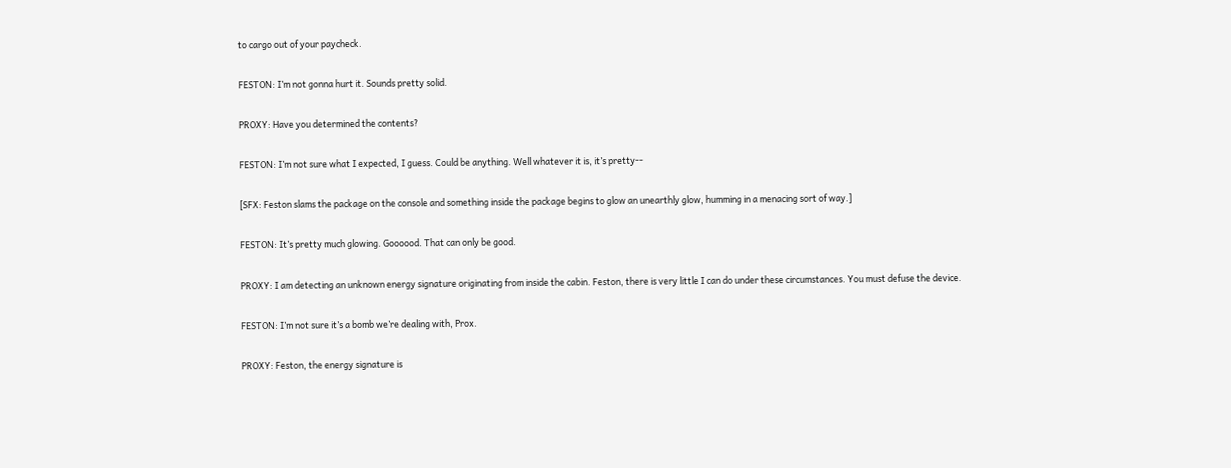to cargo out of your paycheck.

FESTON: I’m not gonna hurt it. Sounds pretty solid.

PROXY: Have you determined the contents?

FESTON: I’m not sure what I expected, I guess. Could be anything. Well whatever it is, it’s pretty--

[SFX: Feston slams the package on the console and something inside the package begins to glow an unearthly glow, humming in a menacing sort of way.]

FESTON: It’s pretty much glowing. Goooood. That can only be good.

PROXY: I am detecting an unknown energy signature originating from inside the cabin. Feston, there is very little I can do under these circumstances. You must defuse the device.

FESTON: I’m not sure it’s a bomb we’re dealing with, Prox.

PROXY: Feston, the energy signature is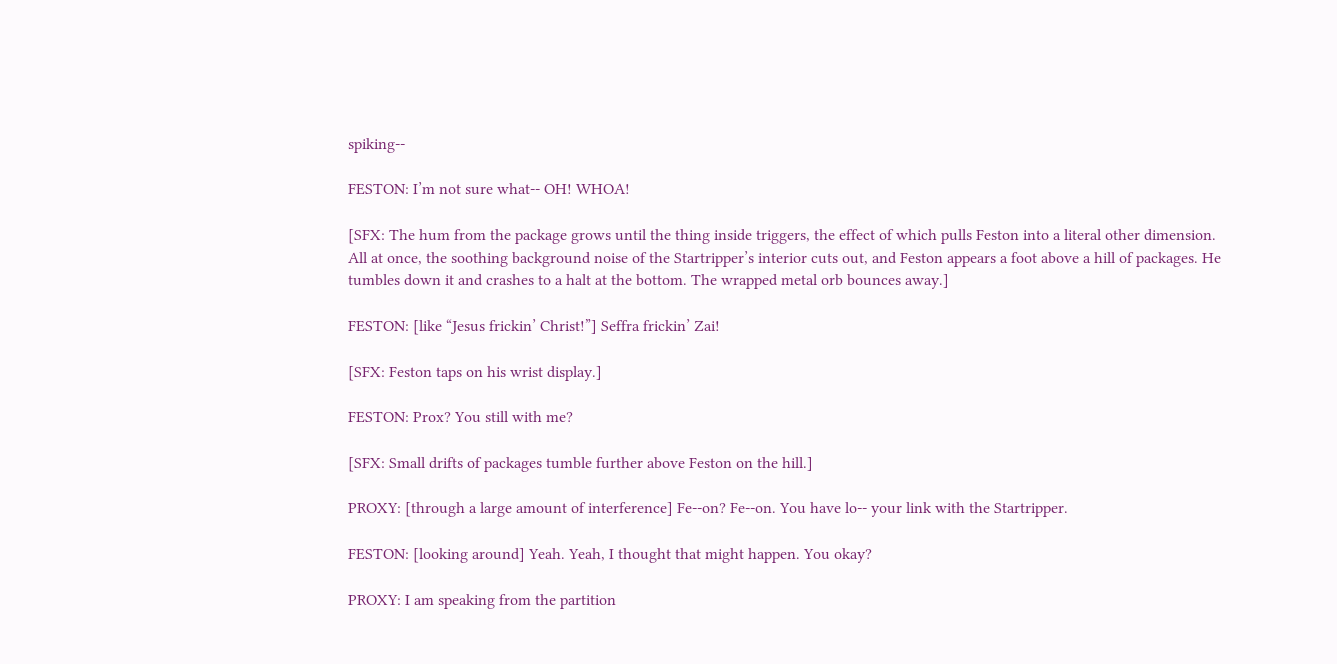spiking--

FESTON: I’m not sure what-- OH! WHOA!

[SFX: The hum from the package grows until the thing inside triggers, the effect of which pulls Feston into a literal other dimension. All at once, the soothing background noise of the Startripper’s interior cuts out, and Feston appears a foot above a hill of packages. He tumbles down it and crashes to a halt at the bottom. The wrapped metal orb bounces away.]

FESTON: [like “Jesus frickin’ Christ!”] Seffra frickin’ Zai!

[SFX: Feston taps on his wrist display.]

FESTON: Prox? You still with me?

[SFX: Small drifts of packages tumble further above Feston on the hill.]

PROXY: [through a large amount of interference] Fe--on? Fe--on. You have lo-- your link with the Startripper.

FESTON: [looking around] Yeah. Yeah, I thought that might happen. You okay?

PROXY: I am speaking from the partition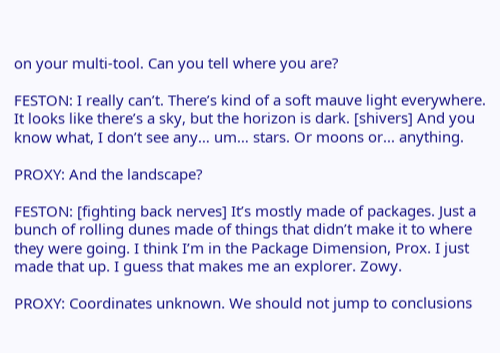on your multi-tool. Can you tell where you are?

FESTON: I really can’t. There’s kind of a soft mauve light everywhere. It looks like there’s a sky, but the horizon is dark. [shivers] And you know what, I don’t see any… um… stars. Or moons or... anything.

PROXY: And the landscape?

FESTON: [fighting back nerves] It’s mostly made of packages. Just a bunch of rolling dunes made of things that didn’t make it to where they were going. I think I’m in the Package Dimension, Prox. I just made that up. I guess that makes me an explorer. Zowy.

PROXY: Coordinates unknown. We should not jump to conclusions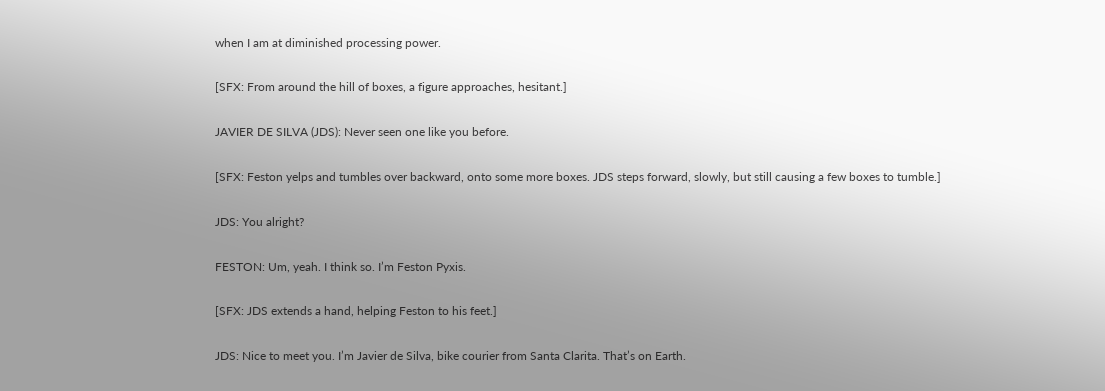when I am at diminished processing power.

[SFX: From around the hill of boxes, a figure approaches, hesitant.]

JAVIER DE SILVA (JDS): Never seen one like you before.

[SFX: Feston yelps and tumbles over backward, onto some more boxes. JDS steps forward, slowly, but still causing a few boxes to tumble.]

JDS: You alright?

FESTON: Um, yeah. I think so. I’m Feston Pyxis.

[SFX: JDS extends a hand, helping Feston to his feet.]

JDS: Nice to meet you. I’m Javier de Silva, bike courier from Santa Clarita. That’s on Earth.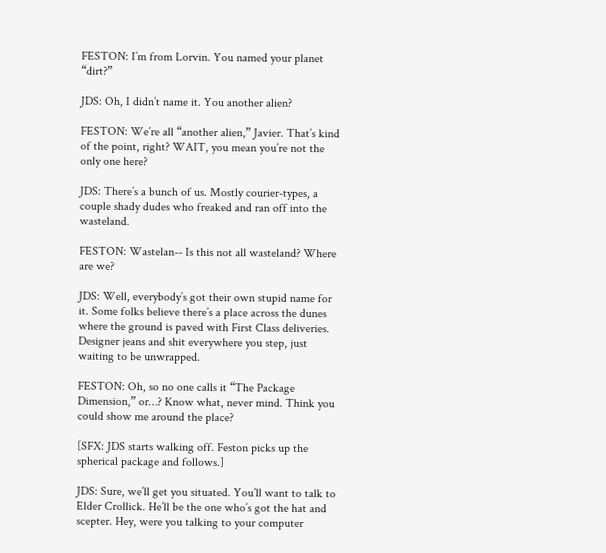FESTON: I’m from Lorvin. You named your planet “dirt?”

JDS: Oh, I didn’t name it. You another alien?

FESTON: We’re all “another alien,” Javier. That’s kind of the point, right? WAIT, you mean you’re not the only one here?

JDS: There’s a bunch of us. Mostly courier-types, a couple shady dudes who freaked and ran off into the wasteland.

FESTON: Wastelan-- Is this not all wasteland? Where are we?

JDS: Well, everybody’s got their own stupid name for it. Some folks believe there’s a place across the dunes where the ground is paved with First Class deliveries. Designer jeans and shit everywhere you step, just waiting to be unwrapped.

FESTON: Oh, so no one calls it “The Package Dimension,” or…? Know what, never mind. Think you could show me around the place?

[SFX: JDS starts walking off. Feston picks up the spherical package and follows.]

JDS: Sure, we’ll get you situated. You’ll want to talk to Elder Crollick. He’ll be the one who’s got the hat and scepter. Hey, were you talking to your computer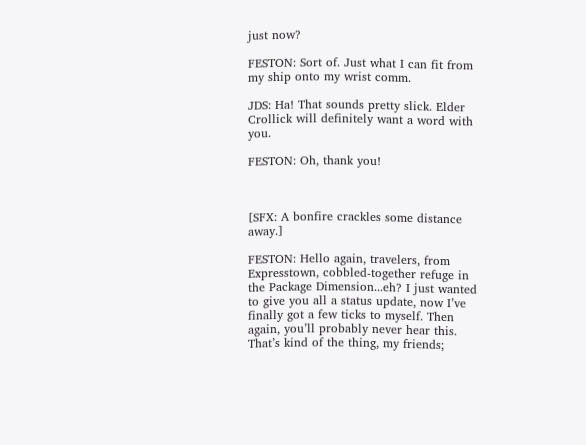just now?

FESTON: Sort of. Just what I can fit from my ship onto my wrist comm.

JDS: Ha! That sounds pretty slick. Elder Crollick will definitely want a word with you.

FESTON: Oh, thank you!



[SFX: A bonfire crackles some distance away.]

FESTON: Hello again, travelers, from Expresstown, cobbled-together refuge in the Package Dimension...eh? I just wanted to give you all a status update, now I’ve finally got a few ticks to myself. Then again, you’ll probably never hear this. That’s kind of the thing, my friends;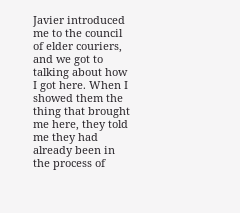Javier introduced me to the council of elder couriers, and we got to talking about how I got here. When I showed them the thing that brought me here, they told me they had already been in the process of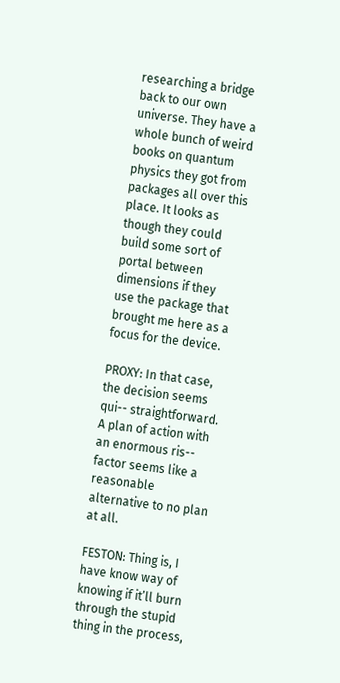researching a bridge back to our own universe. They have a whole bunch of weird books on quantum physics they got from packages all over this place. It looks as though they could build some sort of portal between dimensions if they use the package that brought me here as a focus for the device.

PROXY: In that case, the decision seems qui-- straightforward. A plan of action with an enormous ris-- factor seems like a reasonable alternative to no plan at all.

FESTON: Thing is, I have know way of knowing if it’ll burn through the stupid thing in the process,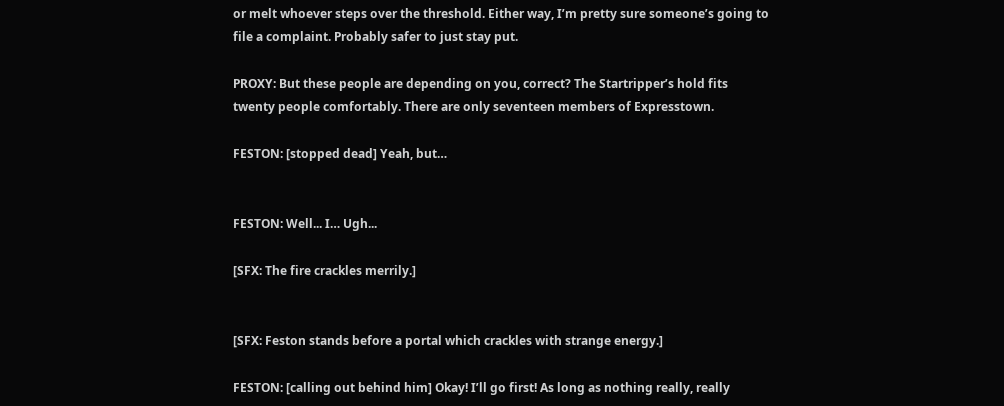or melt whoever steps over the threshold. Either way, I’m pretty sure someone’s going to file a complaint. Probably safer to just stay put.

PROXY: But these people are depending on you, correct? The Startripper’s hold fits twenty people comfortably. There are only seventeen members of Expresstown.

FESTON: [stopped dead] Yeah, but…


FESTON: Well... I… Ugh...

[SFX: The fire crackles merrily.]


[SFX: Feston stands before a portal which crackles with strange energy.]

FESTON: [calling out behind him] Okay! I’ll go first! As long as nothing really, really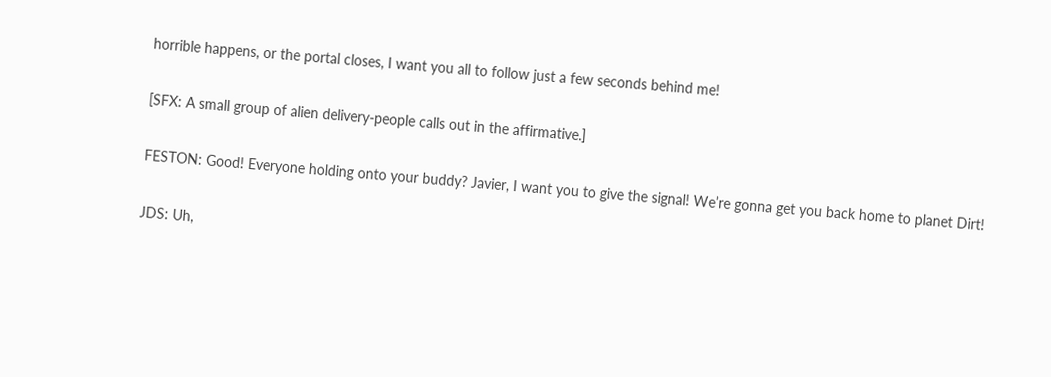horrible happens, or the portal closes, I want you all to follow just a few seconds behind me!

[SFX: A small group of alien delivery-people calls out in the affirmative.]

FESTON: Good! Everyone holding onto your buddy? Javier, I want you to give the signal! We’re gonna get you back home to planet Dirt!

JDS: Uh,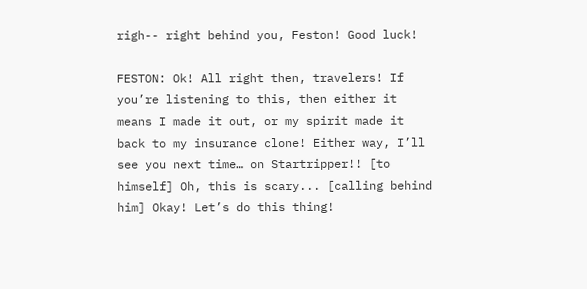righ-- right behind you, Feston! Good luck!

FESTON: Ok! All right then, travelers! If you’re listening to this, then either it means I made it out, or my spirit made it back to my insurance clone! Either way, I’ll see you next time… on Startripper!! [to himself] Oh, this is scary... [calling behind him] Okay! Let’s do this thing!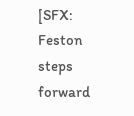[SFX: Feston steps forward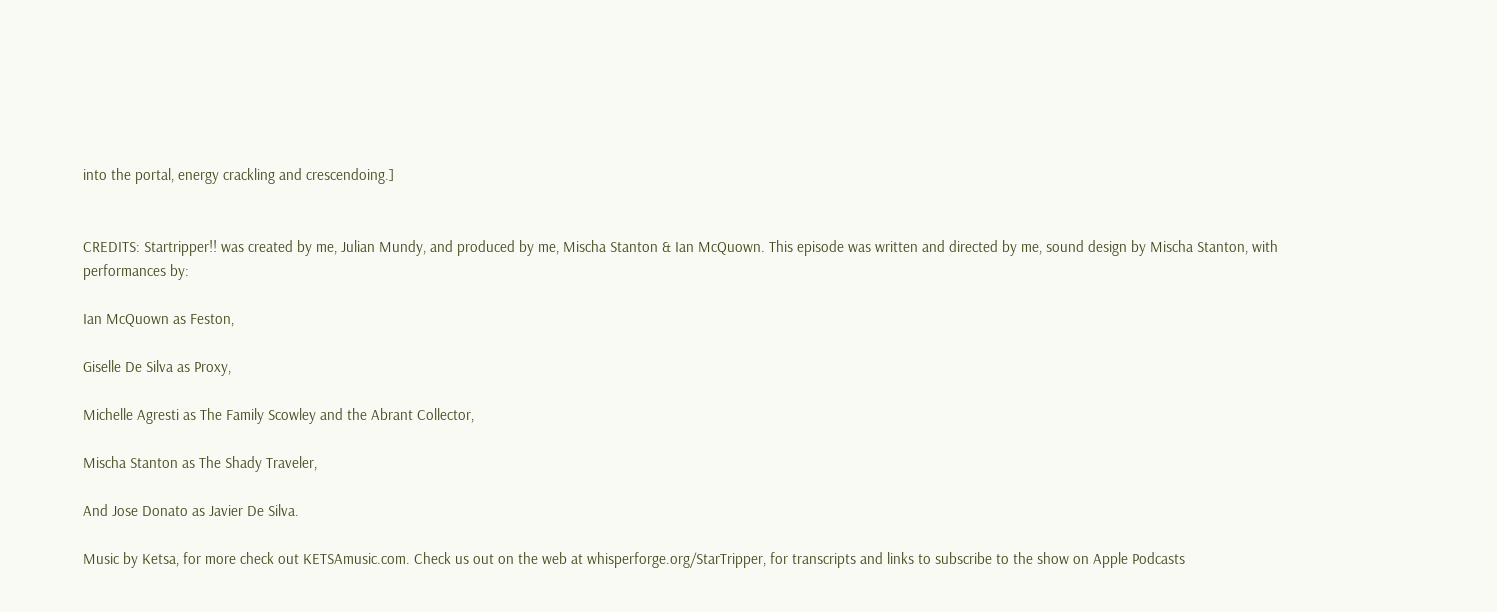into the portal, energy crackling and crescendoing.]


CREDITS: Startripper!! was created by me, Julian Mundy, and produced by me, Mischa Stanton & Ian McQuown. This episode was written and directed by me, sound design by Mischa Stanton, with performances by:

Ian McQuown as Feston,

Giselle De Silva as Proxy,

Michelle Agresti as The Family Scowley and the Abrant Collector,

Mischa Stanton as The Shady Traveler,

And Jose Donato as Javier De Silva.

Music by Ketsa, for more check out KETSAmusic.com. Check us out on the web at whisperforge.org/StarTripper, for transcripts and links to subscribe to the show on Apple Podcasts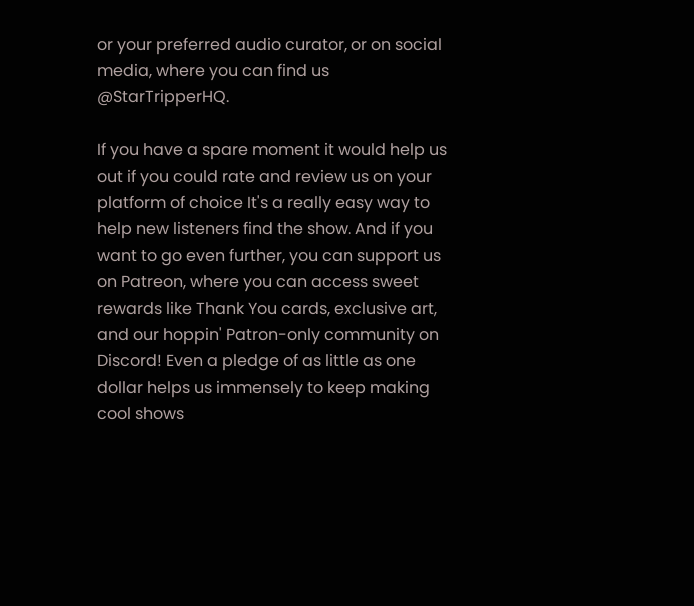or your preferred audio curator, or on social media, where you can find us @StarTripperHQ.

If you have a spare moment it would help us out if you could rate and review us on your platform of choice It's a really easy way to help new listeners find the show. And if you want to go even further, you can support us on Patreon, where you can access sweet rewards like Thank You cards, exclusive art, and our hoppin' Patron-only community on Discord! Even a pledge of as little as one dollar helps us immensely to keep making cool shows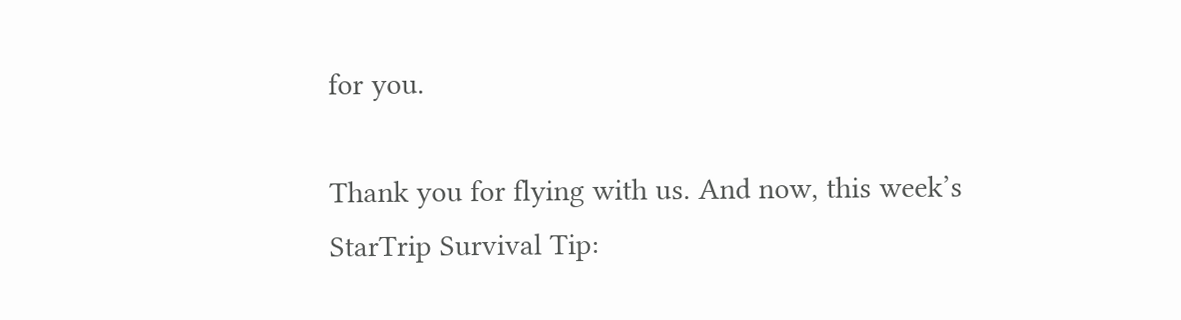for you.

Thank you for flying with us. And now, this week’s StarTrip Survival Tip: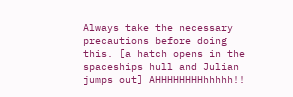Always take the necessary precautions before doing this. [a hatch opens in the spaceships hull and Julian jumps out] AHHHHHHHHhhhhh!!